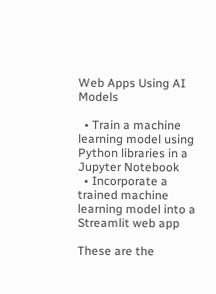Web Apps Using AI Models

  • Train a machine learning model using Python libraries in a Jupyter Notebook
  • Incorporate a trained machine learning model into a Streamlit web app

These are the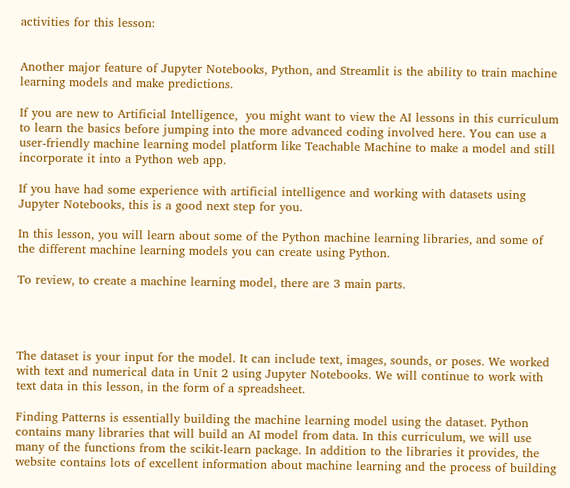activities for this lesson:


Another major feature of Jupyter Notebooks, Python, and Streamlit is the ability to train machine learning models and make predictions.

If you are new to Artificial Intelligence,  you might want to view the AI lessons in this curriculum to learn the basics before jumping into the more advanced coding involved here. You can use a user-friendly machine learning model platform like Teachable Machine to make a model and still incorporate it into a Python web app.

If you have had some experience with artificial intelligence and working with datasets using Jupyter Notebooks, this is a good next step for you.

In this lesson, you will learn about some of the Python machine learning libraries, and some of the different machine learning models you can create using Python.

To review, to create a machine learning model, there are 3 main parts.




The dataset is your input for the model. It can include text, images, sounds, or poses. We worked with text and numerical data in Unit 2 using Jupyter Notebooks. We will continue to work with text data in this lesson, in the form of a spreadsheet.

Finding Patterns is essentially building the machine learning model using the dataset. Python contains many libraries that will build an AI model from data. In this curriculum, we will use many of the functions from the scikit-learn package. In addition to the libraries it provides, the website contains lots of excellent information about machine learning and the process of building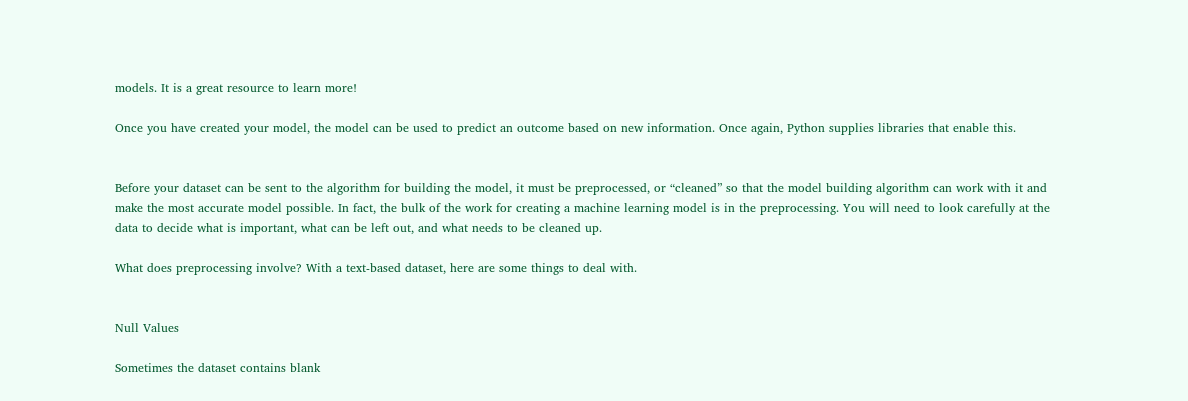models. It is a great resource to learn more!

Once you have created your model, the model can be used to predict an outcome based on new information. Once again, Python supplies libraries that enable this.


Before your dataset can be sent to the algorithm for building the model, it must be preprocessed, or “cleaned” so that the model building algorithm can work with it and make the most accurate model possible. In fact, the bulk of the work for creating a machine learning model is in the preprocessing. You will need to look carefully at the data to decide what is important, what can be left out, and what needs to be cleaned up.

What does preprocessing involve? With a text-based dataset, here are some things to deal with.


Null Values

Sometimes the dataset contains blank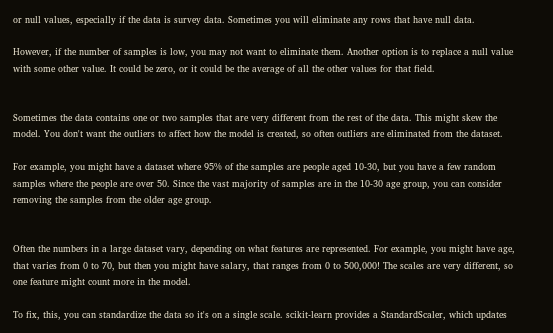or null values, especially if the data is survey data. Sometimes you will eliminate any rows that have null data.

However, if the number of samples is low, you may not want to eliminate them. Another option is to replace a null value with some other value. It could be zero, or it could be the average of all the other values for that field.


Sometimes the data contains one or two samples that are very different from the rest of the data. This might skew the model. You don't want the outliers to affect how the model is created, so often outliers are eliminated from the dataset.

For example, you might have a dataset where 95% of the samples are people aged 10-30, but you have a few random samples where the people are over 50. Since the vast majority of samples are in the 10-30 age group, you can consider removing the samples from the older age group.


Often the numbers in a large dataset vary, depending on what features are represented. For example, you might have age, that varies from 0 to 70, but then you might have salary, that ranges from 0 to 500,000! The scales are very different, so one feature might count more in the model.

To fix, this, you can standardize the data so it's on a single scale. scikit-learn provides a StandardScaler, which updates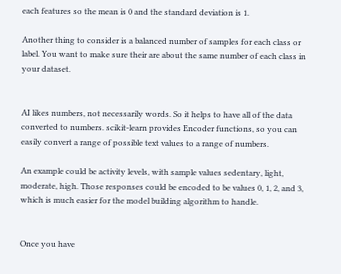each features so the mean is 0 and the standard deviation is 1.

Another thing to consider is a balanced number of samples for each class or label. You want to make sure their are about the same number of each class in your dataset.


AI likes numbers, not necessarily words. So it helps to have all of the data converted to numbers. scikit-learn provides Encoder functions, so you can easily convert a range of possible text values to a range of numbers.

An example could be activity levels, with sample values sedentary, light, moderate, high. Those responses could be encoded to be values 0, 1, 2, and 3, which is much easier for the model building algorithm to handle.


Once you have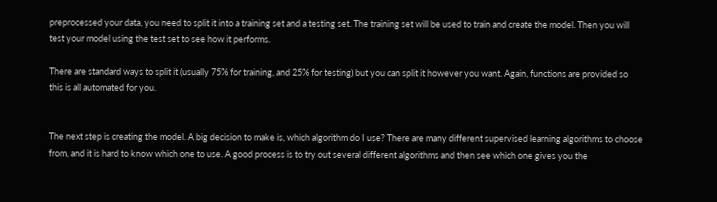preprocessed your data, you need to split it into a training set and a testing set. The training set will be used to train and create the model. Then you will test your model using the test set to see how it performs.

There are standard ways to split it (usually 75% for training, and 25% for testing) but you can split it however you want. Again, functions are provided so this is all automated for you.


The next step is creating the model. A big decision to make is, which algorithm do I use? There are many different supervised learning algorithms to choose from, and it is hard to know which one to use. A good process is to try out several different algorithms and then see which one gives you the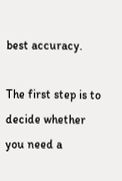best accuracy.

The first step is to decide whether you need a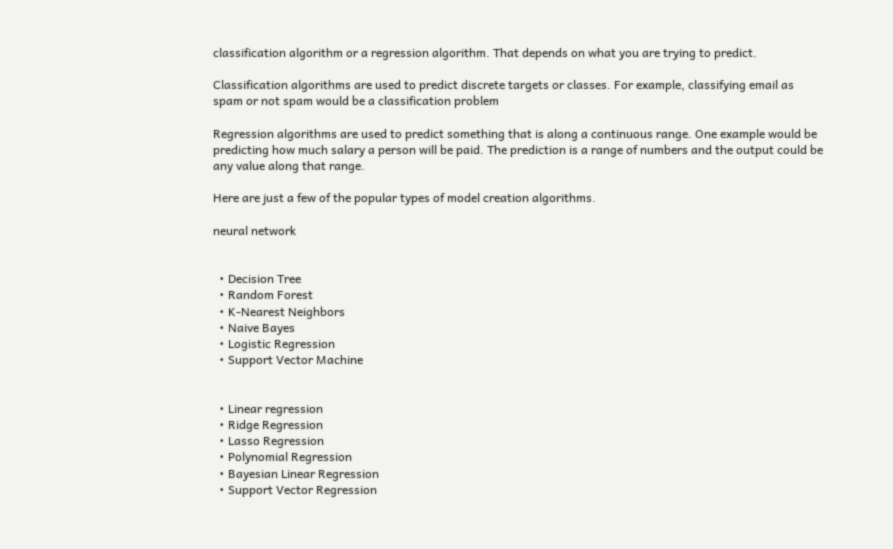classification algorithm or a regression algorithm. That depends on what you are trying to predict.

Classification algorithms are used to predict discrete targets or classes. For example, classifying email as spam or not spam would be a classification problem

Regression algorithms are used to predict something that is along a continuous range. One example would be predicting how much salary a person will be paid. The prediction is a range of numbers and the output could be any value along that range.

Here are just a few of the popular types of model creation algorithms.

neural network


  • Decision Tree
  • Random Forest
  • K-Nearest Neighbors
  • Naive Bayes
  • Logistic Regression
  • Support Vector Machine


  • Linear regression
  • Ridge Regression
  • Lasso Regression
  • Polynomial Regression
  • Bayesian Linear Regression
  • Support Vector Regression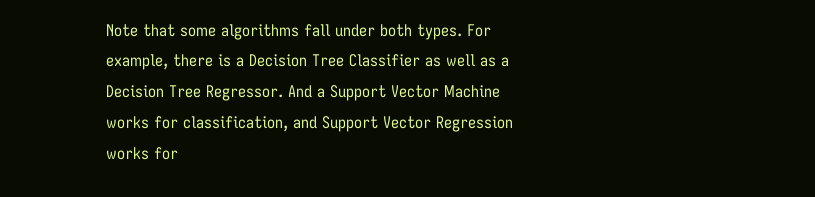Note that some algorithms fall under both types. For example, there is a Decision Tree Classifier as well as a Decision Tree Regressor. And a Support Vector Machine works for classification, and Support Vector Regression works for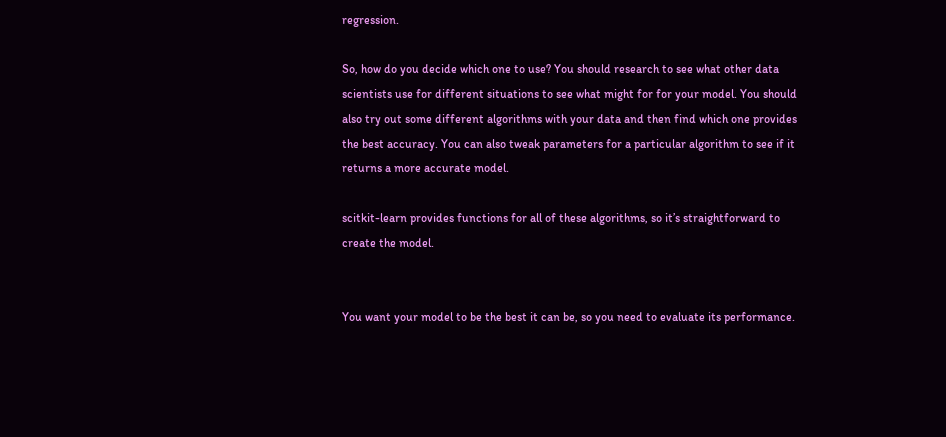regression.

So, how do you decide which one to use? You should research to see what other data scientists use for different situations to see what might for for your model. You should also try out some different algorithms with your data and then find which one provides the best accuracy. You can also tweak parameters for a particular algorithm to see if it returns a more accurate model.

scitkit-learn provides functions for all of these algorithms, so it’s straightforward to create the model.


You want your model to be the best it can be, so you need to evaluate its performance.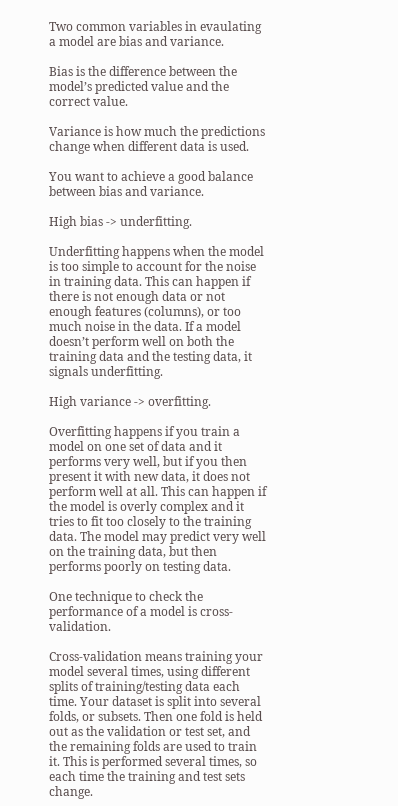Two common variables in evaulating a model are bias and variance.

Bias is the difference between the model’s predicted value and the correct value.

Variance is how much the predictions change when different data is used.

You want to achieve a good balance between bias and variance.

High bias -> underfitting.

Underfitting happens when the model is too simple to account for the noise in training data. This can happen if there is not enough data or not enough features (columns), or too much noise in the data. If a model doesn’t perform well on both the training data and the testing data, it signals underfitting.

High variance -> overfitting.

Overfitting happens if you train a model on one set of data and it performs very well, but if you then present it with new data, it does not perform well at all. This can happen if the model is overly complex and it tries to fit too closely to the training data. The model may predict very well on the training data, but then performs poorly on testing data.

One technique to check the performance of a model is cross-validation.

Cross-validation means training your model several times, using different splits of training/testing data each time. Your dataset is split into several folds, or subsets. Then one fold is held out as the validation or test set, and the remaining folds are used to train it. This is performed several times, so each time the training and test sets change.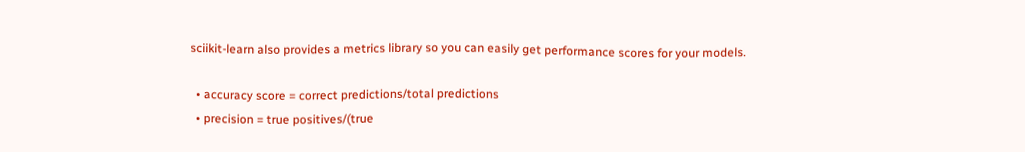sciikit-learn also provides a metrics library so you can easily get performance scores for your models.

  • accuracy score = correct predictions/total predictions
  • precision = true positives/(true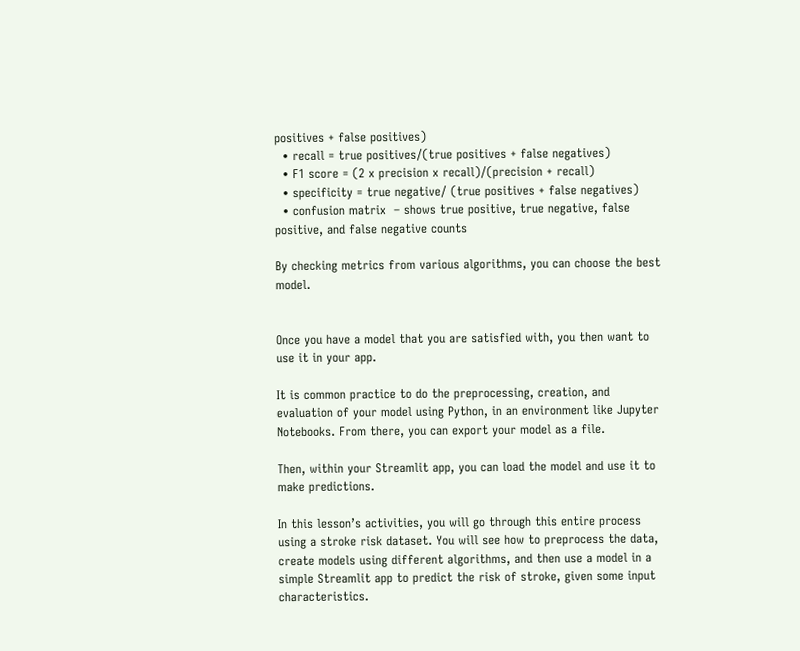positives + false positives)
  • recall = true positives/(true positives + false negatives)
  • F1 score = (2 x precision x recall)/(precision + recall)
  • specificity = true negative/ (true positives + false negatives)
  • confusion matrix  – shows true positive, true negative, false positive, and false negative counts

By checking metrics from various algorithms, you can choose the best model.


Once you have a model that you are satisfied with, you then want to use it in your app.

It is common practice to do the preprocessing, creation, and evaluation of your model using Python, in an environment like Jupyter Notebooks. From there, you can export your model as a file.

Then, within your Streamlit app, you can load the model and use it to make predictions.

In this lesson’s activities, you will go through this entire process using a stroke risk dataset. You will see how to preprocess the data, create models using different algorithms, and then use a model in a simple Streamlit app to predict the risk of stroke, given some input characteristics.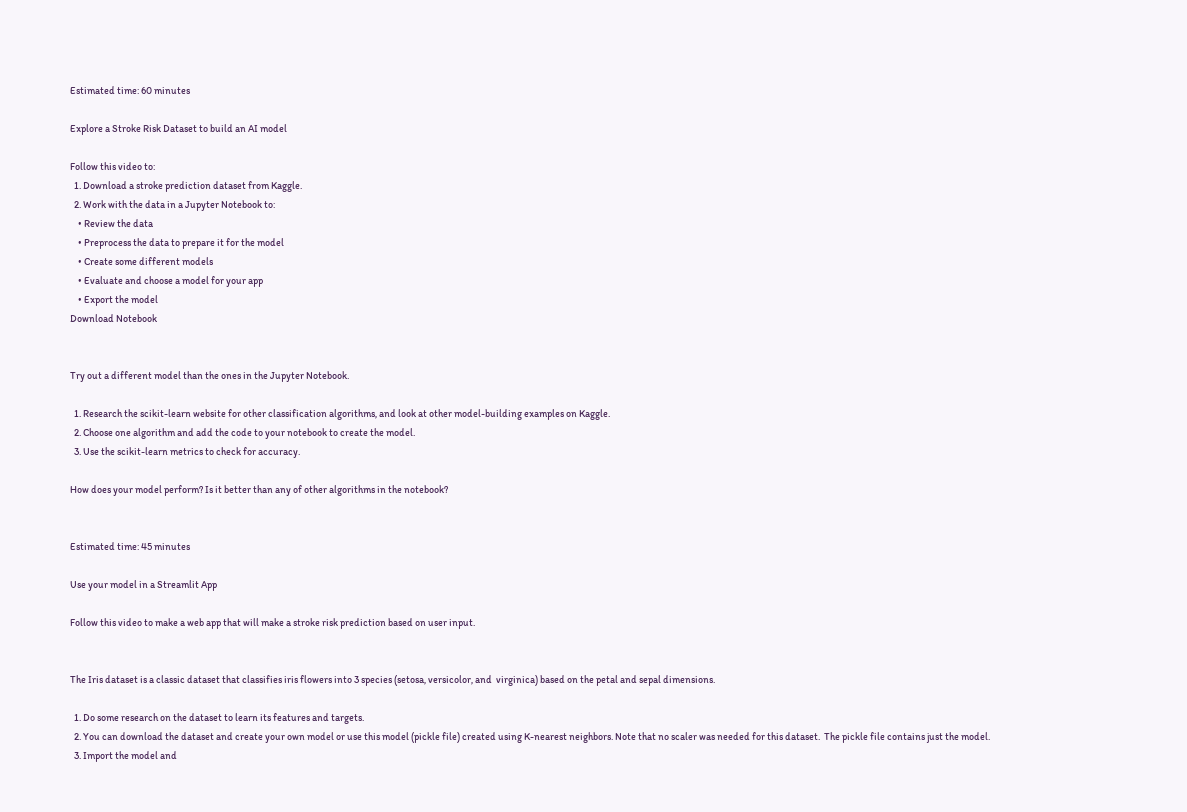Estimated time: 60 minutes

Explore a Stroke Risk Dataset to build an AI model

Follow this video to:
  1. Download a stroke prediction dataset from Kaggle.
  2. Work with the data in a Jupyter Notebook to:
    • Review the data
    • Preprocess the data to prepare it for the model
    • Create some different models
    • Evaluate and choose a model for your app
    • Export the model
Download Notebook


Try out a different model than the ones in the Jupyter Notebook.

  1. Research the scikit-learn website for other classification algorithms, and look at other model-building examples on Kaggle.
  2. Choose one algorithm and add the code to your notebook to create the model.
  3. Use the scikit-learn metrics to check for accuracy.

How does your model perform? Is it better than any of other algorithms in the notebook?


Estimated time: 45 minutes

Use your model in a Streamlit App

Follow this video to make a web app that will make a stroke risk prediction based on user input.


The Iris dataset is a classic dataset that classifies iris flowers into 3 species (setosa, versicolor, and  virginica) based on the petal and sepal dimensions.

  1. Do some research on the dataset to learn its features and targets.
  2. You can download the dataset and create your own model or use this model (pickle file) created using K-nearest neighbors. Note that no scaler was needed for this dataset.  The pickle file contains just the model.
  3. Import the model and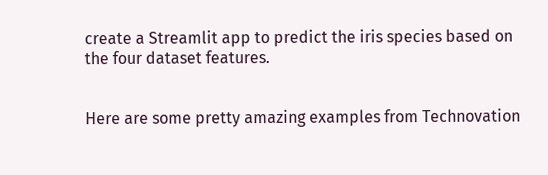create a Streamlit app to predict the iris species based on the four dataset features.


Here are some pretty amazing examples from Technovation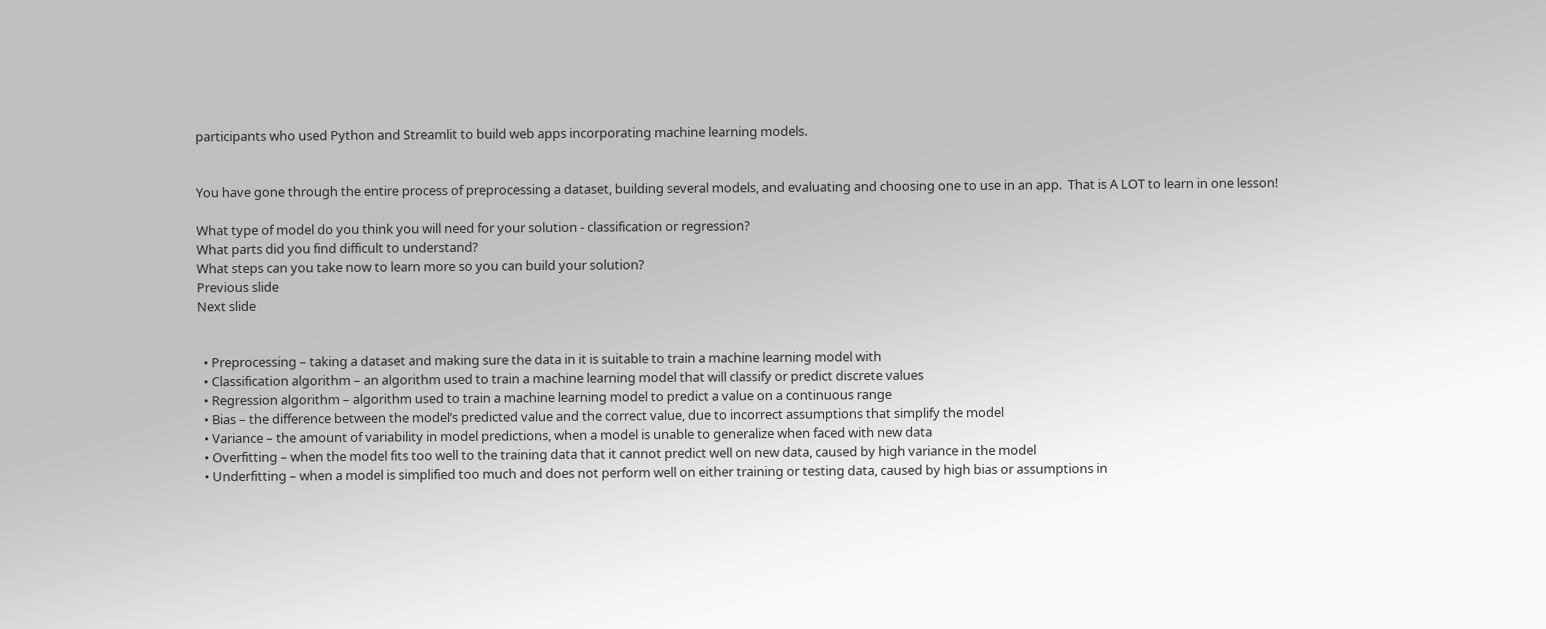participants who used Python and Streamlit to build web apps incorporating machine learning models.


You have gone through the entire process of preprocessing a dataset, building several models, and evaluating and choosing one to use in an app.  That is A LOT to learn in one lesson!

What type of model do you think you will need for your solution - classification or regression?
What parts did you find difficult to understand?
What steps can you take now to learn more so you can build your solution?
Previous slide
Next slide


  • Preprocessing – taking a dataset and making sure the data in it is suitable to train a machine learning model with
  • Classification algorithm – an algorithm used to train a machine learning model that will classify or predict discrete values
  • Regression algorithm – algorithm used to train a machine learning model to predict a value on a continuous range
  • Bias – the difference between the model’s predicted value and the correct value, due to incorrect assumptions that simplify the model
  • Variance – the amount of variability in model predictions, when a model is unable to generalize when faced with new data
  • Overfitting – when the model fits too well to the training data that it cannot predict well on new data, caused by high variance in the model
  • Underfitting – when a model is simplified too much and does not perform well on either training or testing data, caused by high bias or assumptions in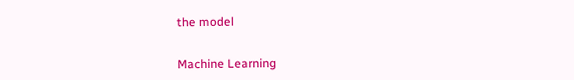the model


Machine Learning